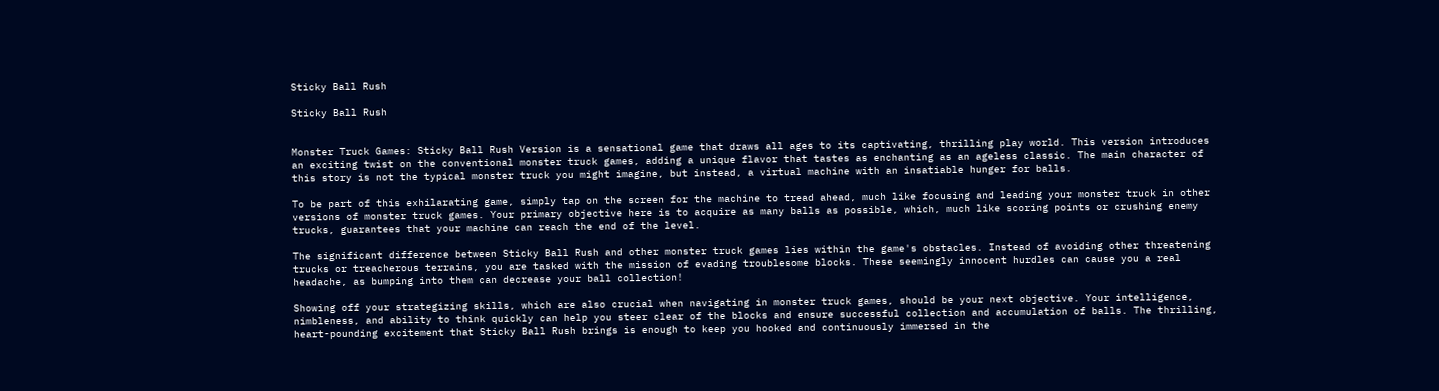Sticky Ball Rush

Sticky Ball Rush


Monster Truck Games: Sticky Ball Rush Version is a sensational game that draws all ages to its captivating, thrilling play world. This version introduces an exciting twist on the conventional monster truck games, adding a unique flavor that tastes as enchanting as an ageless classic. The main character of this story is not the typical monster truck you might imagine, but instead, a virtual machine with an insatiable hunger for balls.

To be part of this exhilarating game, simply tap on the screen for the machine to tread ahead, much like focusing and leading your monster truck in other versions of monster truck games. Your primary objective here is to acquire as many balls as possible, which, much like scoring points or crushing enemy trucks, guarantees that your machine can reach the end of the level.

The significant difference between Sticky Ball Rush and other monster truck games lies within the game's obstacles. Instead of avoiding other threatening trucks or treacherous terrains, you are tasked with the mission of evading troublesome blocks. These seemingly innocent hurdles can cause you a real headache, as bumping into them can decrease your ball collection!

Showing off your strategizing skills, which are also crucial when navigating in monster truck games, should be your next objective. Your intelligence, nimbleness, and ability to think quickly can help you steer clear of the blocks and ensure successful collection and accumulation of balls. The thrilling, heart-pounding excitement that Sticky Ball Rush brings is enough to keep you hooked and continuously immersed in the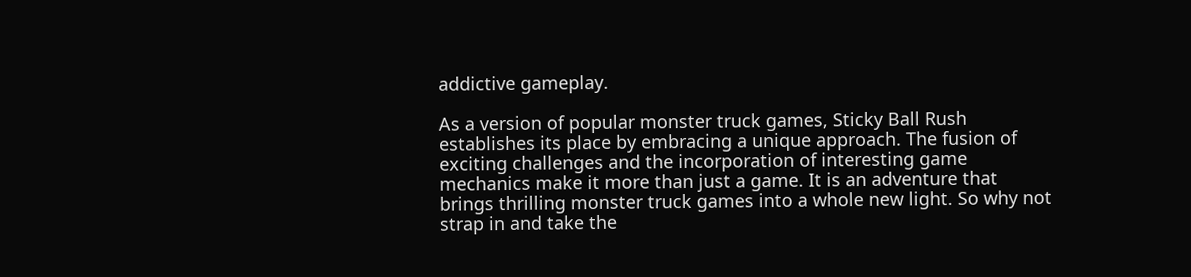addictive gameplay.

As a version of popular monster truck games, Sticky Ball Rush establishes its place by embracing a unique approach. The fusion of exciting challenges and the incorporation of interesting game mechanics make it more than just a game. It is an adventure that brings thrilling monster truck games into a whole new light. So why not strap in and take the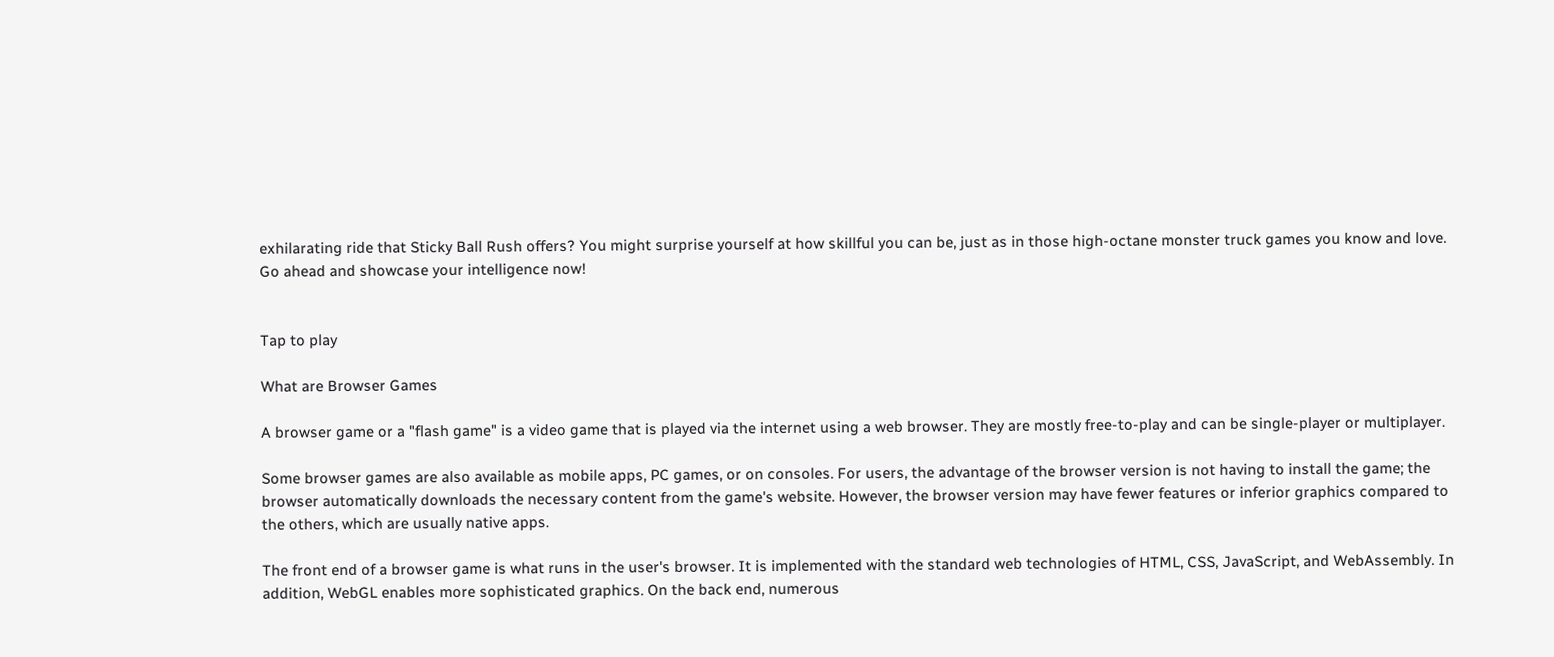exhilarating ride that Sticky Ball Rush offers? You might surprise yourself at how skillful you can be, just as in those high-octane monster truck games you know and love. Go ahead and showcase your intelligence now!


Tap to play

What are Browser Games

A browser game or a "flash game" is a video game that is played via the internet using a web browser. They are mostly free-to-play and can be single-player or multiplayer.

Some browser games are also available as mobile apps, PC games, or on consoles. For users, the advantage of the browser version is not having to install the game; the browser automatically downloads the necessary content from the game's website. However, the browser version may have fewer features or inferior graphics compared to the others, which are usually native apps.

The front end of a browser game is what runs in the user's browser. It is implemented with the standard web technologies of HTML, CSS, JavaScript, and WebAssembly. In addition, WebGL enables more sophisticated graphics. On the back end, numerous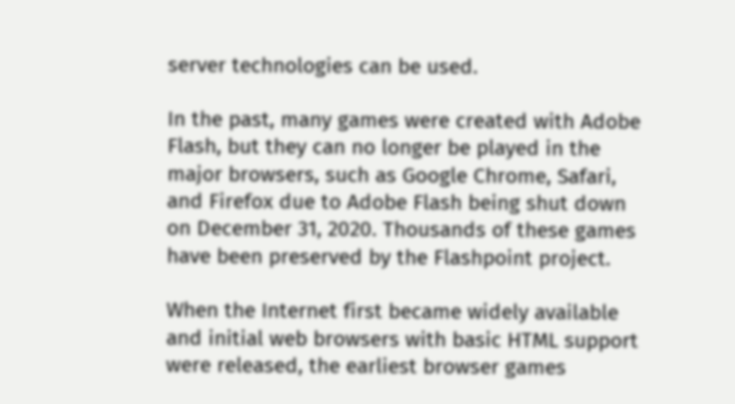server technologies can be used.

In the past, many games were created with Adobe Flash, but they can no longer be played in the major browsers, such as Google Chrome, Safari, and Firefox due to Adobe Flash being shut down on December 31, 2020. Thousands of these games have been preserved by the Flashpoint project.

When the Internet first became widely available and initial web browsers with basic HTML support were released, the earliest browser games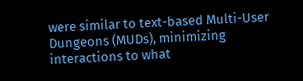were similar to text-based Multi-User Dungeons (MUDs), minimizing interactions to what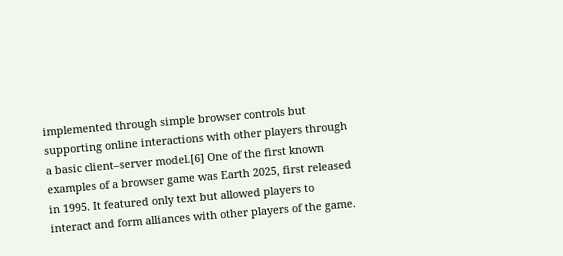implemented through simple browser controls but supporting online interactions with other players through a basic client–server model.[6] One of the first known examples of a browser game was Earth 2025, first released in 1995. It featured only text but allowed players to interact and form alliances with other players of the game.